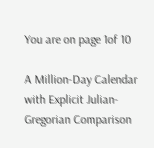You are on page 1of 10

A Million-Day Calendar with Explicit Julian-Gregorian Comparison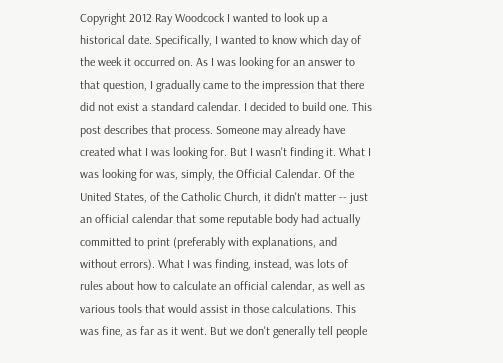Copyright 2012 Ray Woodcock I wanted to look up a historical date. Specifically, I wanted to know which day of the week it occurred on. As I was looking for an answer to that question, I gradually came to the impression that there did not exist a standard calendar. I decided to build one. This post describes that process. Someone may already have created what I was looking for. But I wasn't finding it. What I was looking for was, simply, the Official Calendar. Of the United States, of the Catholic Church, it didn't matter -- just an official calendar that some reputable body had actually committed to print (preferably with explanations, and without errors). What I was finding, instead, was lots of rules about how to calculate an official calendar, as well as various tools that would assist in those calculations. This was fine, as far as it went. But we don't generally tell people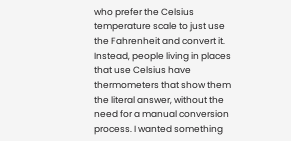who prefer the Celsius temperature scale to just use the Fahrenheit and convert it. Instead, people living in places that use Celsius have thermometers that show them the literal answer, without the need for a manual conversion process. I wanted something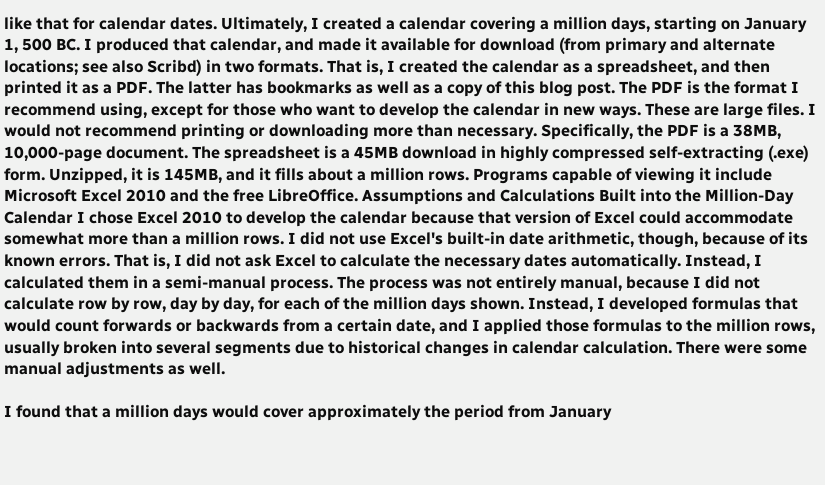like that for calendar dates. Ultimately, I created a calendar covering a million days, starting on January 1, 500 BC. I produced that calendar, and made it available for download (from primary and alternate locations; see also Scribd) in two formats. That is, I created the calendar as a spreadsheet, and then printed it as a PDF. The latter has bookmarks as well as a copy of this blog post. The PDF is the format I recommend using, except for those who want to develop the calendar in new ways. These are large files. I would not recommend printing or downloading more than necessary. Specifically, the PDF is a 38MB, 10,000-page document. The spreadsheet is a 45MB download in highly compressed self-extracting (.exe) form. Unzipped, it is 145MB, and it fills about a million rows. Programs capable of viewing it include Microsoft Excel 2010 and the free LibreOffice. Assumptions and Calculations Built into the Million-Day Calendar I chose Excel 2010 to develop the calendar because that version of Excel could accommodate somewhat more than a million rows. I did not use Excel's built-in date arithmetic, though, because of its known errors. That is, I did not ask Excel to calculate the necessary dates automatically. Instead, I calculated them in a semi-manual process. The process was not entirely manual, because I did not calculate row by row, day by day, for each of the million days shown. Instead, I developed formulas that would count forwards or backwards from a certain date, and I applied those formulas to the million rows, usually broken into several segments due to historical changes in calendar calculation. There were some manual adjustments as well.

I found that a million days would cover approximately the period from January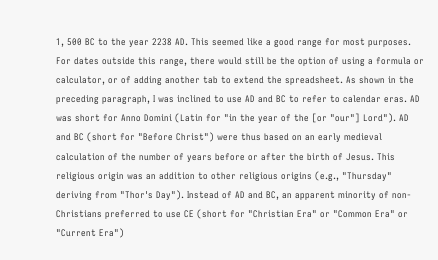1, 500 BC to the year 2238 AD. This seemed like a good range for most purposes. For dates outside this range, there would still be the option of using a formula or calculator, or of adding another tab to extend the spreadsheet. As shown in the preceding paragraph, I was inclined to use AD and BC to refer to calendar eras. AD was short for Anno Domini (Latin for "in the year of the [or "our"] Lord"). AD and BC (short for "Before Christ") were thus based on an early medieval calculation of the number of years before or after the birth of Jesus. This religious origin was an addition to other religious origins (e.g., "Thursday" deriving from "Thor's Day"). Instead of AD and BC, an apparent minority of non-Christians preferred to use CE (short for "Christian Era" or "Common Era" or "Current Era")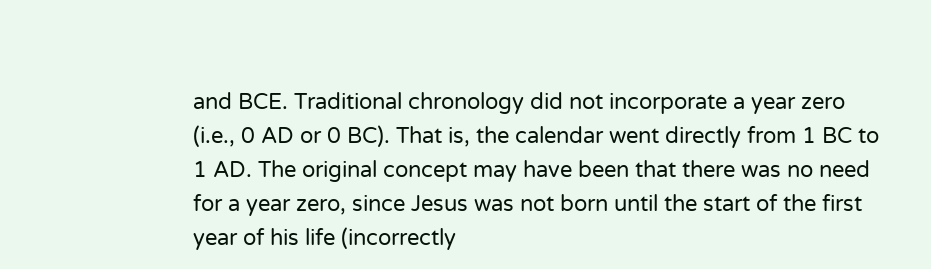and BCE. Traditional chronology did not incorporate a year zero (i.e., 0 AD or 0 BC). That is, the calendar went directly from 1 BC to 1 AD. The original concept may have been that there was no need for a year zero, since Jesus was not born until the start of the first year of his life (incorrectly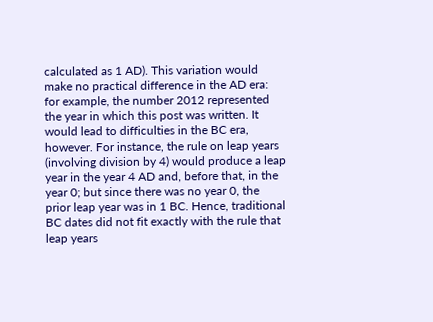calculated as 1 AD). This variation would make no practical difference in the AD era: for example, the number 2012 represented the year in which this post was written. It would lead to difficulties in the BC era, however. For instance, the rule on leap years (involving division by 4) would produce a leap year in the year 4 AD and, before that, in the year 0; but since there was no year 0, the prior leap year was in 1 BC. Hence, traditional BC dates did not fit exactly with the rule that leap years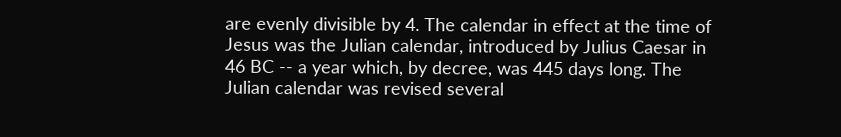are evenly divisible by 4. The calendar in effect at the time of Jesus was the Julian calendar, introduced by Julius Caesar in 46 BC -- a year which, by decree, was 445 days long. The Julian calendar was revised several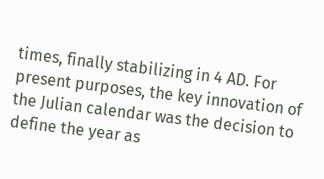times, finally stabilizing in 4 AD. For present purposes, the key innovation of the Julian calendar was the decision to define the year as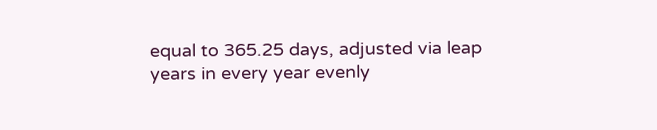equal to 365.25 days, adjusted via leap years in every year evenly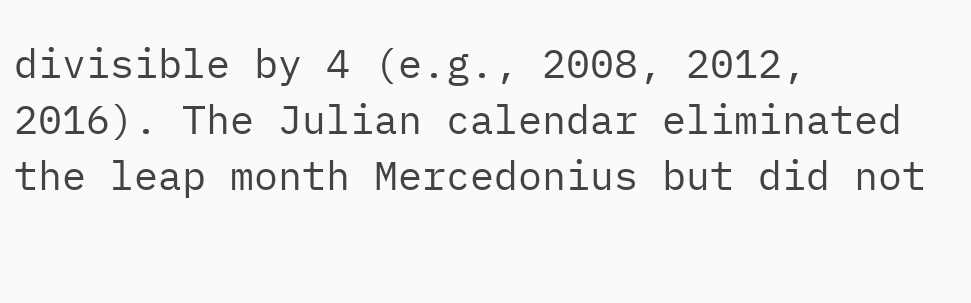divisible by 4 (e.g., 2008, 2012, 2016). The Julian calendar eliminated the leap month Mercedonius but did not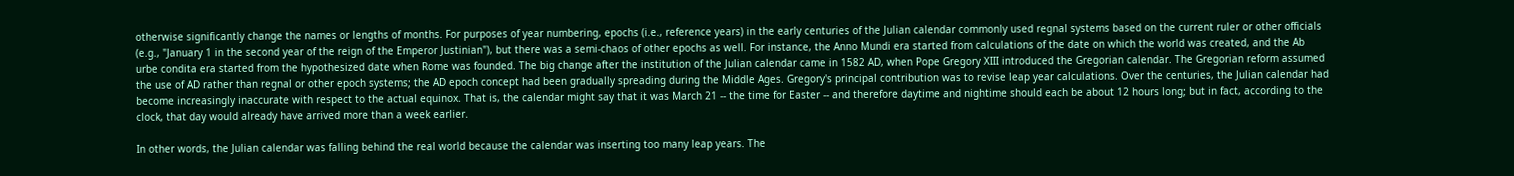otherwise significantly change the names or lengths of months. For purposes of year numbering, epochs (i.e., reference years) in the early centuries of the Julian calendar commonly used regnal systems based on the current ruler or other officials (e.g., "January 1 in the second year of the reign of the Emperor Justinian"), but there was a semi-chaos of other epochs as well. For instance, the Anno Mundi era started from calculations of the date on which the world was created, and the Ab urbe condita era started from the hypothesized date when Rome was founded. The big change after the institution of the Julian calendar came in 1582 AD, when Pope Gregory XIII introduced the Gregorian calendar. The Gregorian reform assumed the use of AD rather than regnal or other epoch systems; the AD epoch concept had been gradually spreading during the Middle Ages. Gregory's principal contribution was to revise leap year calculations. Over the centuries, the Julian calendar had become increasingly inaccurate with respect to the actual equinox. That is, the calendar might say that it was March 21 -- the time for Easter -- and therefore daytime and nightime should each be about 12 hours long; but in fact, according to the clock, that day would already have arrived more than a week earlier.

In other words, the Julian calendar was falling behind the real world because the calendar was inserting too many leap years. The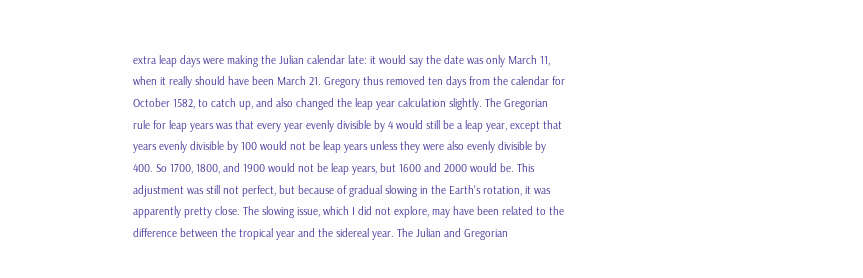extra leap days were making the Julian calendar late: it would say the date was only March 11, when it really should have been March 21. Gregory thus removed ten days from the calendar for October 1582, to catch up, and also changed the leap year calculation slightly. The Gregorian rule for leap years was that every year evenly divisible by 4 would still be a leap year, except that years evenly divisible by 100 would not be leap years unless they were also evenly divisible by 400. So 1700, 1800, and 1900 would not be leap years, but 1600 and 2000 would be. This adjustment was still not perfect, but because of gradual slowing in the Earth's rotation, it was apparently pretty close. The slowing issue, which I did not explore, may have been related to the difference between the tropical year and the sidereal year. The Julian and Gregorian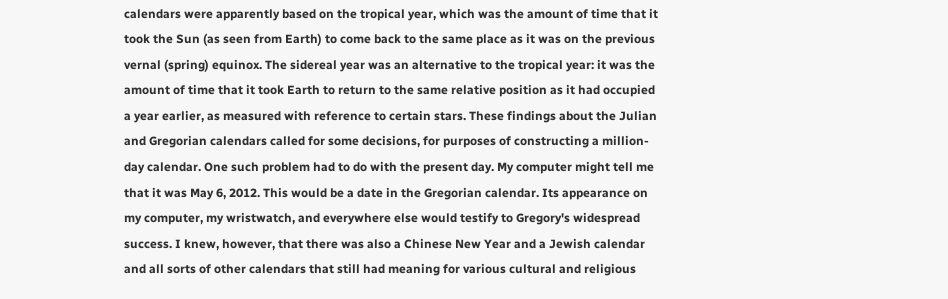calendars were apparently based on the tropical year, which was the amount of time that it took the Sun (as seen from Earth) to come back to the same place as it was on the previous vernal (spring) equinox. The sidereal year was an alternative to the tropical year: it was the amount of time that it took Earth to return to the same relative position as it had occupied a year earlier, as measured with reference to certain stars. These findings about the Julian and Gregorian calendars called for some decisions, for purposes of constructing a million-day calendar. One such problem had to do with the present day. My computer might tell me that it was May 6, 2012. This would be a date in the Gregorian calendar. Its appearance on my computer, my wristwatch, and everywhere else would testify to Gregory's widespread success. I knew, however, that there was also a Chinese New Year and a Jewish calendar and all sorts of other calendars that still had meaning for various cultural and religious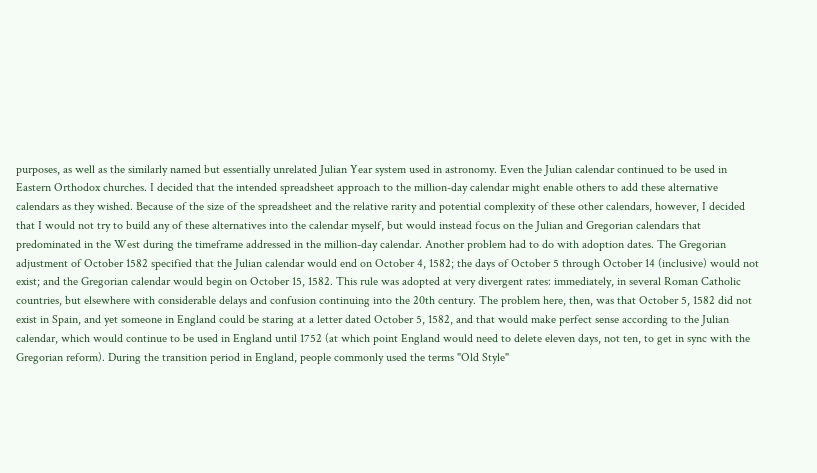purposes, as well as the similarly named but essentially unrelated Julian Year system used in astronomy. Even the Julian calendar continued to be used in Eastern Orthodox churches. I decided that the intended spreadsheet approach to the million-day calendar might enable others to add these alternative calendars as they wished. Because of the size of the spreadsheet and the relative rarity and potential complexity of these other calendars, however, I decided that I would not try to build any of these alternatives into the calendar myself, but would instead focus on the Julian and Gregorian calendars that predominated in the West during the timeframe addressed in the million-day calendar. Another problem had to do with adoption dates. The Gregorian adjustment of October 1582 specified that the Julian calendar would end on October 4, 1582; the days of October 5 through October 14 (inclusive) would not exist; and the Gregorian calendar would begin on October 15, 1582. This rule was adopted at very divergent rates: immediately, in several Roman Catholic countries, but elsewhere with considerable delays and confusion continuing into the 20th century. The problem here, then, was that October 5, 1582 did not exist in Spain, and yet someone in England could be staring at a letter dated October 5, 1582, and that would make perfect sense according to the Julian calendar, which would continue to be used in England until 1752 (at which point England would need to delete eleven days, not ten, to get in sync with the Gregorian reform). During the transition period in England, people commonly used the terms "Old Style"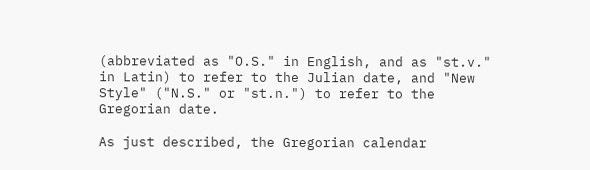(abbreviated as "O.S." in English, and as "st.v." in Latin) to refer to the Julian date, and "New Style" ("N.S." or "st.n.") to refer to the Gregorian date.

As just described, the Gregorian calendar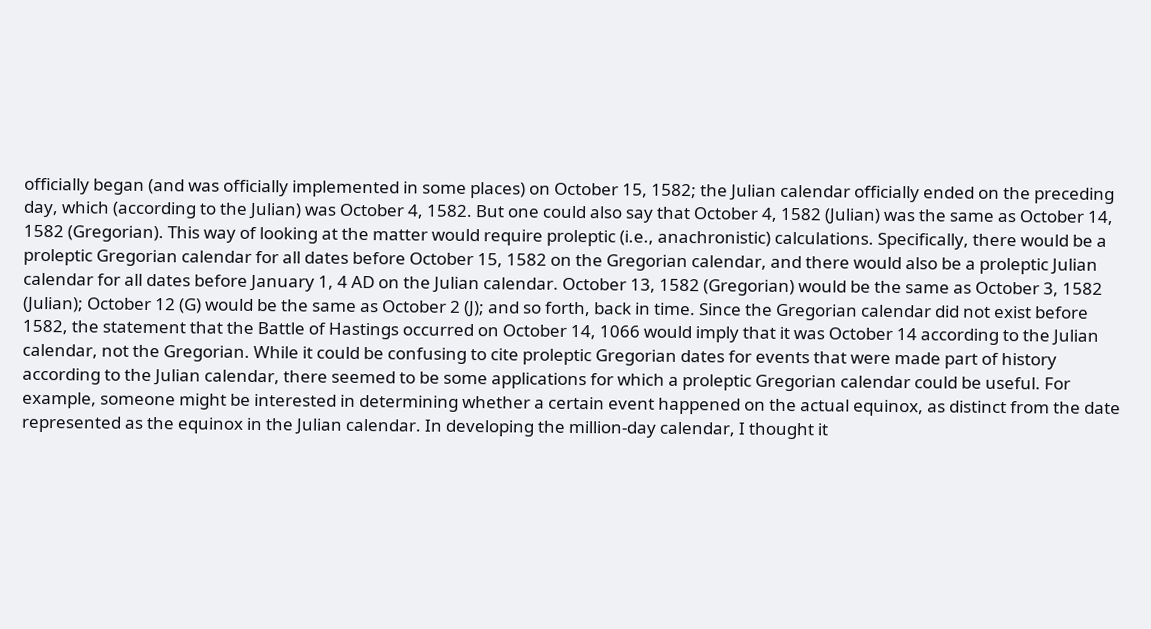officially began (and was officially implemented in some places) on October 15, 1582; the Julian calendar officially ended on the preceding day, which (according to the Julian) was October 4, 1582. But one could also say that October 4, 1582 (Julian) was the same as October 14, 1582 (Gregorian). This way of looking at the matter would require proleptic (i.e., anachronistic) calculations. Specifically, there would be a proleptic Gregorian calendar for all dates before October 15, 1582 on the Gregorian calendar, and there would also be a proleptic Julian calendar for all dates before January 1, 4 AD on the Julian calendar. October 13, 1582 (Gregorian) would be the same as October 3, 1582 (Julian); October 12 (G) would be the same as October 2 (J); and so forth, back in time. Since the Gregorian calendar did not exist before 1582, the statement that the Battle of Hastings occurred on October 14, 1066 would imply that it was October 14 according to the Julian calendar, not the Gregorian. While it could be confusing to cite proleptic Gregorian dates for events that were made part of history according to the Julian calendar, there seemed to be some applications for which a proleptic Gregorian calendar could be useful. For example, someone might be interested in determining whether a certain event happened on the actual equinox, as distinct from the date represented as the equinox in the Julian calendar. In developing the million-day calendar, I thought it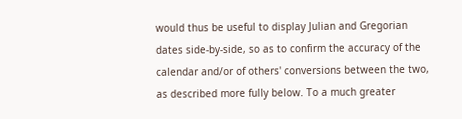would thus be useful to display Julian and Gregorian dates side-by-side, so as to confirm the accuracy of the calendar and/or of others' conversions between the two, as described more fully below. To a much greater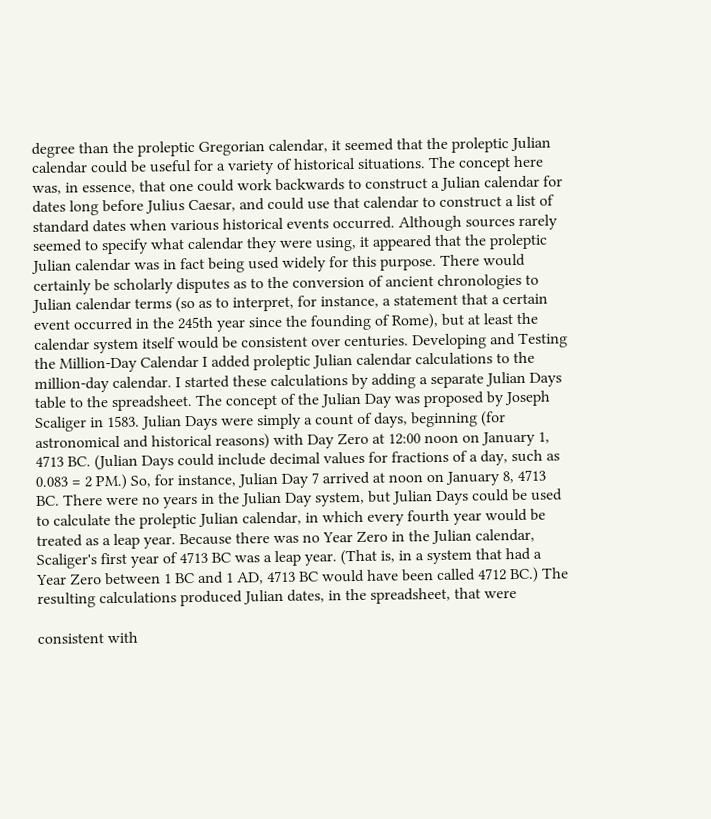degree than the proleptic Gregorian calendar, it seemed that the proleptic Julian calendar could be useful for a variety of historical situations. The concept here was, in essence, that one could work backwards to construct a Julian calendar for dates long before Julius Caesar, and could use that calendar to construct a list of standard dates when various historical events occurred. Although sources rarely seemed to specify what calendar they were using, it appeared that the proleptic Julian calendar was in fact being used widely for this purpose. There would certainly be scholarly disputes as to the conversion of ancient chronologies to Julian calendar terms (so as to interpret, for instance, a statement that a certain event occurred in the 245th year since the founding of Rome), but at least the calendar system itself would be consistent over centuries. Developing and Testing the Million-Day Calendar I added proleptic Julian calendar calculations to the million-day calendar. I started these calculations by adding a separate Julian Days table to the spreadsheet. The concept of the Julian Day was proposed by Joseph Scaliger in 1583. Julian Days were simply a count of days, beginning (for astronomical and historical reasons) with Day Zero at 12:00 noon on January 1, 4713 BC. (Julian Days could include decimal values for fractions of a day, such as 0.083 = 2 PM.) So, for instance, Julian Day 7 arrived at noon on January 8, 4713 BC. There were no years in the Julian Day system, but Julian Days could be used to calculate the proleptic Julian calendar, in which every fourth year would be treated as a leap year. Because there was no Year Zero in the Julian calendar, Scaliger's first year of 4713 BC was a leap year. (That is, in a system that had a Year Zero between 1 BC and 1 AD, 4713 BC would have been called 4712 BC.) The resulting calculations produced Julian dates, in the spreadsheet, that were

consistent with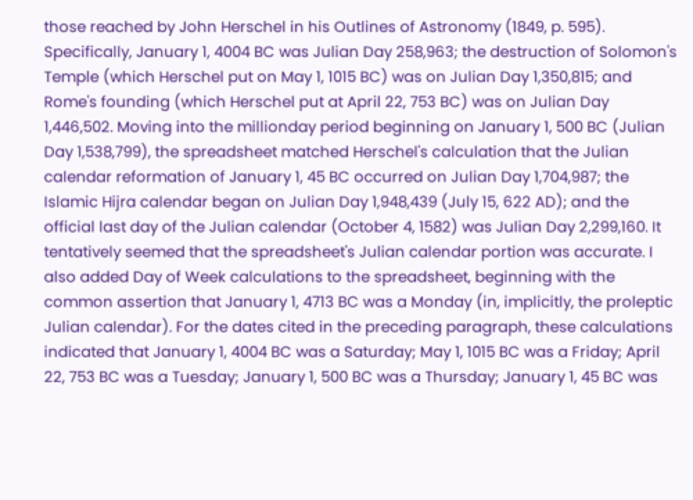those reached by John Herschel in his Outlines of Astronomy (1849, p. 595). Specifically, January 1, 4004 BC was Julian Day 258,963; the destruction of Solomon's Temple (which Herschel put on May 1, 1015 BC) was on Julian Day 1,350,815; and Rome's founding (which Herschel put at April 22, 753 BC) was on Julian Day 1,446,502. Moving into the millionday period beginning on January 1, 500 BC (Julian Day 1,538,799), the spreadsheet matched Herschel's calculation that the Julian calendar reformation of January 1, 45 BC occurred on Julian Day 1,704,987; the Islamic Hijra calendar began on Julian Day 1,948,439 (July 15, 622 AD); and the official last day of the Julian calendar (October 4, 1582) was Julian Day 2,299,160. It tentatively seemed that the spreadsheet's Julian calendar portion was accurate. I also added Day of Week calculations to the spreadsheet, beginning with the common assertion that January 1, 4713 BC was a Monday (in, implicitly, the proleptic Julian calendar). For the dates cited in the preceding paragraph, these calculations indicated that January 1, 4004 BC was a Saturday; May 1, 1015 BC was a Friday; April 22, 753 BC was a Tuesday; January 1, 500 BC was a Thursday; January 1, 45 BC was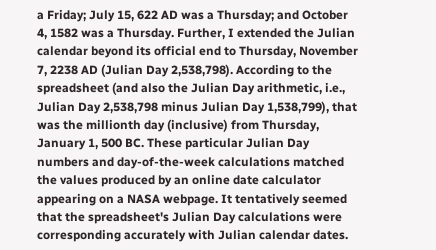a Friday; July 15, 622 AD was a Thursday; and October 4, 1582 was a Thursday. Further, I extended the Julian calendar beyond its official end to Thursday, November 7, 2238 AD (Julian Day 2,538,798). According to the spreadsheet (and also the Julian Day arithmetic, i.e., Julian Day 2,538,798 minus Julian Day 1,538,799), that was the millionth day (inclusive) from Thursday, January 1, 500 BC. These particular Julian Day numbers and day-of-the-week calculations matched the values produced by an online date calculator appearing on a NASA webpage. It tentatively seemed that the spreadsheet's Julian Day calculations were corresponding accurately with Julian calendar dates.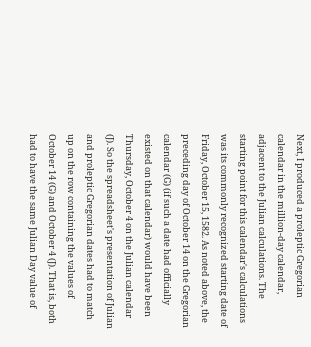Next, I produced a proleptic Gregorian calendar in the million-day calendar, adjacent to the Julian calculations. The starting point for this calendar's calculations was its commonly recognized starting date of Friday, October 15, 1582. As noted above, the preceding day of October 14 on the Gregorian calendar (G) (if such a date had officially existed on that calendar) would have been Thursday, October 4 on the Julian calendar (J). So the spreadsheet's presentation of Julian and proleptic Gregorian dates had to match up on the row containing the values of October 14 (G) and October 4 (J). That is, both had to have the same Julian Day value of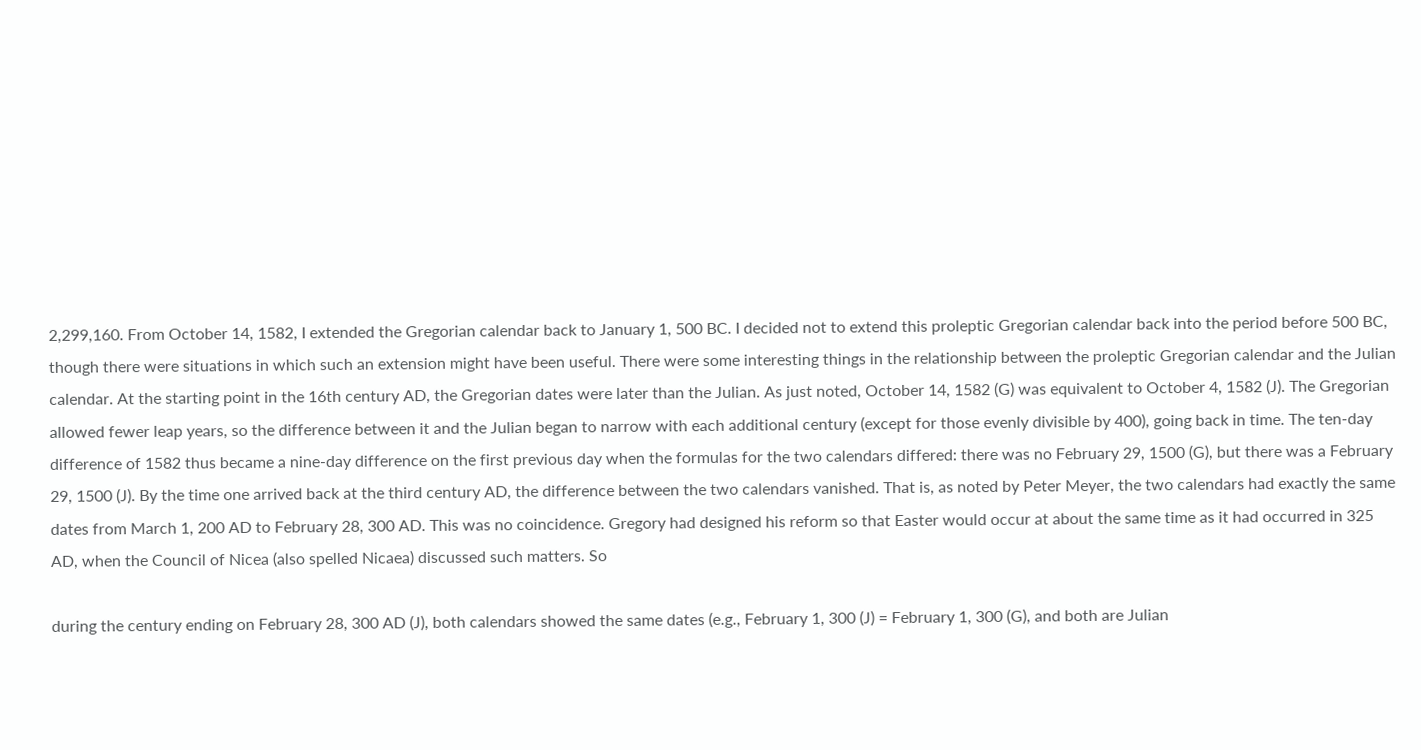2,299,160. From October 14, 1582, I extended the Gregorian calendar back to January 1, 500 BC. I decided not to extend this proleptic Gregorian calendar back into the period before 500 BC, though there were situations in which such an extension might have been useful. There were some interesting things in the relationship between the proleptic Gregorian calendar and the Julian calendar. At the starting point in the 16th century AD, the Gregorian dates were later than the Julian. As just noted, October 14, 1582 (G) was equivalent to October 4, 1582 (J). The Gregorian allowed fewer leap years, so the difference between it and the Julian began to narrow with each additional century (except for those evenly divisible by 400), going back in time. The ten-day difference of 1582 thus became a nine-day difference on the first previous day when the formulas for the two calendars differed: there was no February 29, 1500 (G), but there was a February 29, 1500 (J). By the time one arrived back at the third century AD, the difference between the two calendars vanished. That is, as noted by Peter Meyer, the two calendars had exactly the same dates from March 1, 200 AD to February 28, 300 AD. This was no coincidence. Gregory had designed his reform so that Easter would occur at about the same time as it had occurred in 325 AD, when the Council of Nicea (also spelled Nicaea) discussed such matters. So

during the century ending on February 28, 300 AD (J), both calendars showed the same dates (e.g., February 1, 300 (J) = February 1, 300 (G), and both are Julian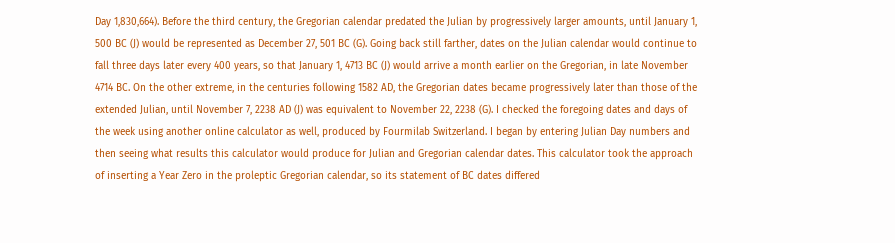Day 1,830,664). Before the third century, the Gregorian calendar predated the Julian by progressively larger amounts, until January 1, 500 BC (J) would be represented as December 27, 501 BC (G). Going back still farther, dates on the Julian calendar would continue to fall three days later every 400 years, so that January 1, 4713 BC (J) would arrive a month earlier on the Gregorian, in late November 4714 BC. On the other extreme, in the centuries following 1582 AD, the Gregorian dates became progressively later than those of the extended Julian, until November 7, 2238 AD (J) was equivalent to November 22, 2238 (G). I checked the foregoing dates and days of the week using another online calculator as well, produced by Fourmilab Switzerland. I began by entering Julian Day numbers and then seeing what results this calculator would produce for Julian and Gregorian calendar dates. This calculator took the approach of inserting a Year Zero in the proleptic Gregorian calendar, so its statement of BC dates differed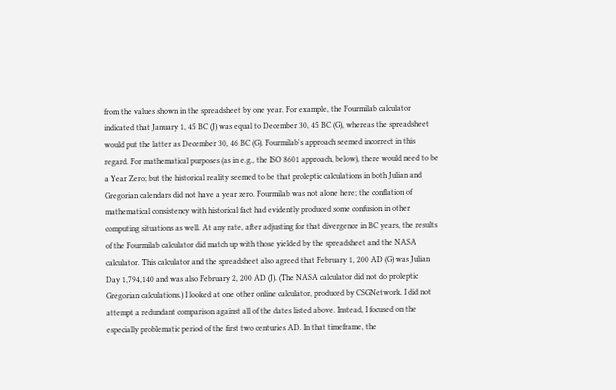from the values shown in the spreadsheet by one year. For example, the Fourmilab calculator indicated that January 1, 45 BC (J) was equal to December 30, 45 BC (G), whereas the spreadsheet would put the latter as December 30, 46 BC (G). Fourmilab's approach seemed incorrect in this regard. For mathematical purposes (as in e.g., the ISO 8601 approach, below), there would need to be a Year Zero; but the historical reality seemed to be that proleptic calculations in both Julian and Gregorian calendars did not have a year zero. Fourmilab was not alone here; the conflation of mathematical consistency with historical fact had evidently produced some confusion in other computing situations as well. At any rate, after adjusting for that divergence in BC years, the results of the Fourmilab calculator did match up with those yielded by the spreadsheet and the NASA calculator. This calculator and the spreadsheet also agreed that February 1, 200 AD (G) was Julian Day 1,794,140 and was also February 2, 200 AD (J). (The NASA calculator did not do proleptic Gregorian calculations.) I looked at one other online calculator, produced by CSGNetwork. I did not attempt a redundant comparison against all of the dates listed above. Instead, I focused on the especially problematic period of the first two centuries AD. In that timeframe, the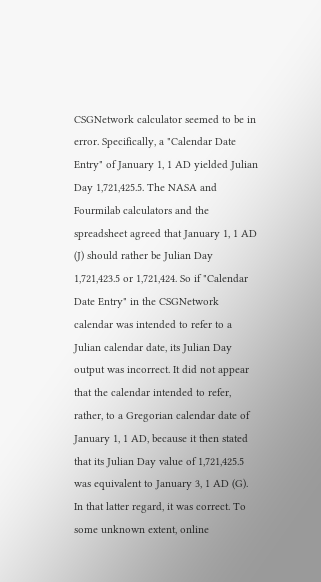CSGNetwork calculator seemed to be in error. Specifically, a "Calendar Date Entry" of January 1, 1 AD yielded Julian Day 1,721,425.5. The NASA and Fourmilab calculators and the spreadsheet agreed that January 1, 1 AD (J) should rather be Julian Day 1,721,423.5 or 1,721,424. So if "Calendar Date Entry" in the CSGNetwork calendar was intended to refer to a Julian calendar date, its Julian Day output was incorrect. It did not appear that the calendar intended to refer, rather, to a Gregorian calendar date of January 1, 1 AD, because it then stated that its Julian Day value of 1,721,425.5 was equivalent to January 3, 1 AD (G). In that latter regard, it was correct. To some unknown extent, online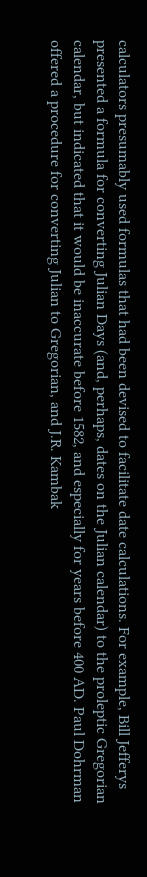calculators presumably used formulas that had been devised to facilitate date calculations. For example, Bill Jefferys presented a formula for converting Julian Days (and, perhaps, dates on the Julian calendar) to the proleptic Gregorian calendar, but indicated that it would be inaccurate before 1582, and especially for years before 400 AD. Paul Dohrman offered a procedure for converting Julian to Gregorian, and J.R. Kambak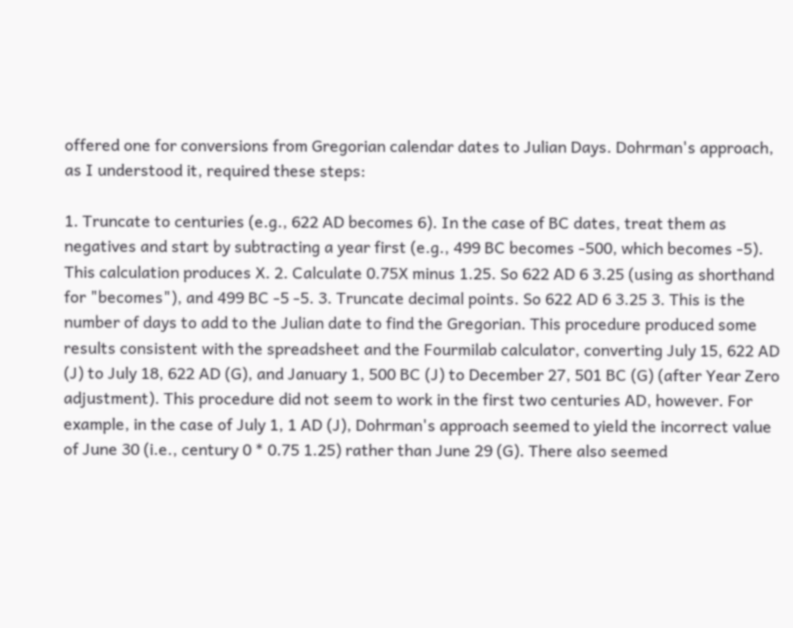offered one for conversions from Gregorian calendar dates to Julian Days. Dohrman's approach, as I understood it, required these steps:

1. Truncate to centuries (e.g., 622 AD becomes 6). In the case of BC dates, treat them as negatives and start by subtracting a year first (e.g., 499 BC becomes -500, which becomes -5). This calculation produces X. 2. Calculate 0.75X minus 1.25. So 622 AD 6 3.25 (using as shorthand for "becomes"), and 499 BC -5 -5. 3. Truncate decimal points. So 622 AD 6 3.25 3. This is the number of days to add to the Julian date to find the Gregorian. This procedure produced some results consistent with the spreadsheet and the Fourmilab calculator, converting July 15, 622 AD (J) to July 18, 622 AD (G), and January 1, 500 BC (J) to December 27, 501 BC (G) (after Year Zero adjustment). This procedure did not seem to work in the first two centuries AD, however. For example, in the case of July 1, 1 AD (J), Dohrman's approach seemed to yield the incorrect value of June 30 (i.e., century 0 * 0.75 1.25) rather than June 29 (G). There also seemed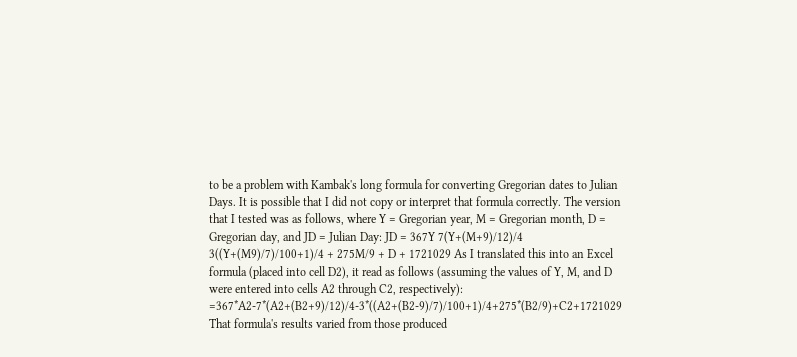to be a problem with Kambak's long formula for converting Gregorian dates to Julian Days. It is possible that I did not copy or interpret that formula correctly. The version that I tested was as follows, where Y = Gregorian year, M = Gregorian month, D = Gregorian day, and JD = Julian Day: JD = 367Y 7(Y+(M+9)/12)/4 3((Y+(M9)/7)/100+1)/4 + 275M/9 + D + 1721029 As I translated this into an Excel formula (placed into cell D2), it read as follows (assuming the values of Y, M, and D were entered into cells A2 through C2, respectively): =367*A2-7*(A2+(B2+9)/12)/4-3*((A2+(B2-9)/7)/100+1)/4+275*(B2/9)+C2+1721029 That formula's results varied from those produced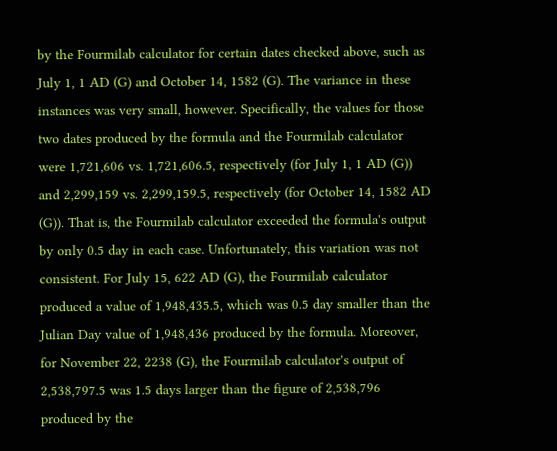by the Fourmilab calculator for certain dates checked above, such as July 1, 1 AD (G) and October 14, 1582 (G). The variance in these instances was very small, however. Specifically, the values for those two dates produced by the formula and the Fourmilab calculator were 1,721,606 vs. 1,721,606.5, respectively (for July 1, 1 AD (G)) and 2,299,159 vs. 2,299,159.5, respectively (for October 14, 1582 AD (G)). That is, the Fourmilab calculator exceeded the formula's output by only 0.5 day in each case. Unfortunately, this variation was not consistent. For July 15, 622 AD (G), the Fourmilab calculator produced a value of 1,948,435.5, which was 0.5 day smaller than the Julian Day value of 1,948,436 produced by the formula. Moreover, for November 22, 2238 (G), the Fourmilab calculator's output of 2,538,797.5 was 1.5 days larger than the figure of 2,538,796 produced by the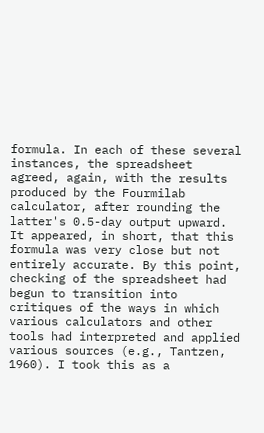formula. In each of these several instances, the spreadsheet agreed, again, with the results produced by the Fourmilab calculator, after rounding the latter's 0.5-day output upward. It appeared, in short, that this formula was very close but not entirely accurate. By this point, checking of the spreadsheet had begun to transition into critiques of the ways in which various calculators and other tools had interpreted and applied various sources (e.g., Tantzen, 1960). I took this as a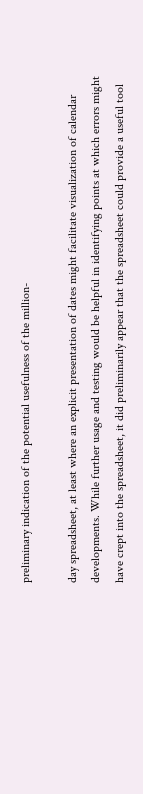preliminary indication of the potential usefulness of the million-

day spreadsheet, at least where an explicit presentation of dates might facilitate visualization of calendar developments. While further usage and testing would be helpful in identifying points at which errors might have crept into the spreadsheet, it did preliminarily appear that the spreadsheet could provide a useful tool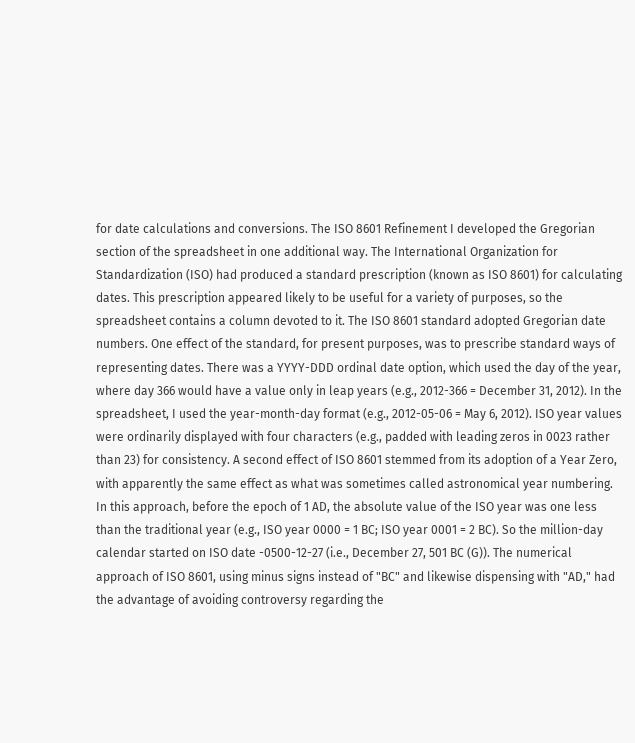for date calculations and conversions. The ISO 8601 Refinement I developed the Gregorian section of the spreadsheet in one additional way. The International Organization for Standardization (ISO) had produced a standard prescription (known as ISO 8601) for calculating dates. This prescription appeared likely to be useful for a variety of purposes, so the spreadsheet contains a column devoted to it. The ISO 8601 standard adopted Gregorian date numbers. One effect of the standard, for present purposes, was to prescribe standard ways of representing dates. There was a YYYY-DDD ordinal date option, which used the day of the year, where day 366 would have a value only in leap years (e.g., 2012-366 = December 31, 2012). In the spreadsheet, I used the year-month-day format (e.g., 2012-05-06 = May 6, 2012). ISO year values were ordinarily displayed with four characters (e.g., padded with leading zeros in 0023 rather than 23) for consistency. A second effect of ISO 8601 stemmed from its adoption of a Year Zero, with apparently the same effect as what was sometimes called astronomical year numbering. In this approach, before the epoch of 1 AD, the absolute value of the ISO year was one less than the traditional year (e.g., ISO year 0000 = 1 BC; ISO year 0001 = 2 BC). So the million-day calendar started on ISO date -0500-12-27 (i.e., December 27, 501 BC (G)). The numerical approach of ISO 8601, using minus signs instead of "BC" and likewise dispensing with "AD," had the advantage of avoiding controversy regarding the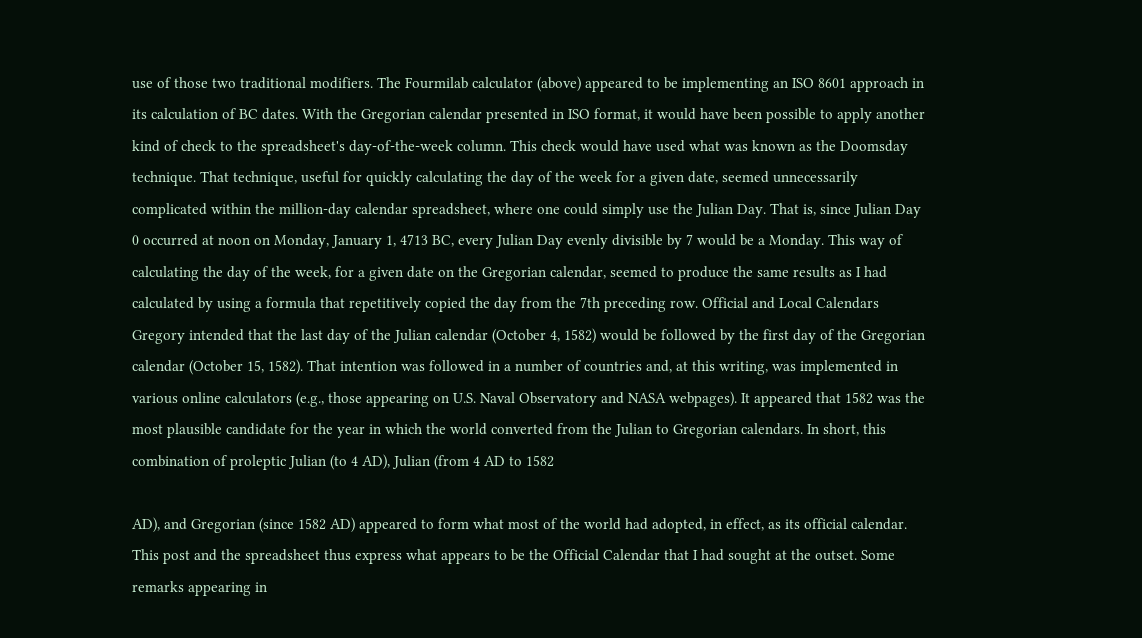use of those two traditional modifiers. The Fourmilab calculator (above) appeared to be implementing an ISO 8601 approach in its calculation of BC dates. With the Gregorian calendar presented in ISO format, it would have been possible to apply another kind of check to the spreadsheet's day-of-the-week column. This check would have used what was known as the Doomsday technique. That technique, useful for quickly calculating the day of the week for a given date, seemed unnecessarily complicated within the million-day calendar spreadsheet, where one could simply use the Julian Day. That is, since Julian Day 0 occurred at noon on Monday, January 1, 4713 BC, every Julian Day evenly divisible by 7 would be a Monday. This way of calculating the day of the week, for a given date on the Gregorian calendar, seemed to produce the same results as I had calculated by using a formula that repetitively copied the day from the 7th preceding row. Official and Local Calendars Gregory intended that the last day of the Julian calendar (October 4, 1582) would be followed by the first day of the Gregorian calendar (October 15, 1582). That intention was followed in a number of countries and, at this writing, was implemented in various online calculators (e.g., those appearing on U.S. Naval Observatory and NASA webpages). It appeared that 1582 was the most plausible candidate for the year in which the world converted from the Julian to Gregorian calendars. In short, this combination of proleptic Julian (to 4 AD), Julian (from 4 AD to 1582

AD), and Gregorian (since 1582 AD) appeared to form what most of the world had adopted, in effect, as its official calendar. This post and the spreadsheet thus express what appears to be the Official Calendar that I had sought at the outset. Some remarks appearing in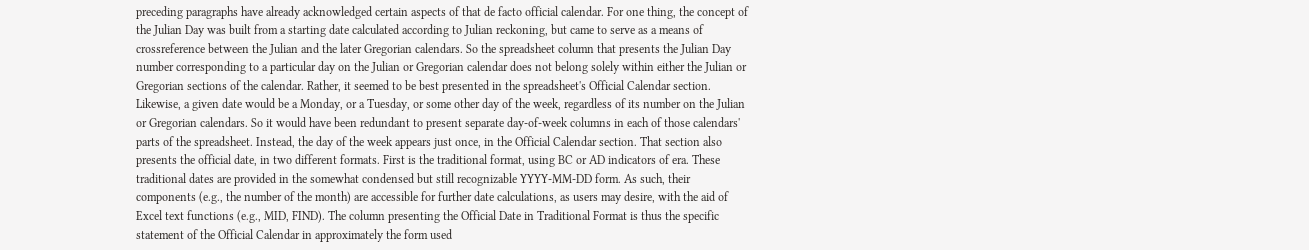preceding paragraphs have already acknowledged certain aspects of that de facto official calendar. For one thing, the concept of the Julian Day was built from a starting date calculated according to Julian reckoning, but came to serve as a means of crossreference between the Julian and the later Gregorian calendars. So the spreadsheet column that presents the Julian Day number corresponding to a particular day on the Julian or Gregorian calendar does not belong solely within either the Julian or Gregorian sections of the calendar. Rather, it seemed to be best presented in the spreadsheet's Official Calendar section. Likewise, a given date would be a Monday, or a Tuesday, or some other day of the week, regardless of its number on the Julian or Gregorian calendars. So it would have been redundant to present separate day-of-week columns in each of those calendars' parts of the spreadsheet. Instead, the day of the week appears just once, in the Official Calendar section. That section also presents the official date, in two different formats. First is the traditional format, using BC or AD indicators of era. These traditional dates are provided in the somewhat condensed but still recognizable YYYY-MM-DD form. As such, their components (e.g., the number of the month) are accessible for further date calculations, as users may desire, with the aid of Excel text functions (e.g., MID, FIND). The column presenting the Official Date in Traditional Format is thus the specific statement of the Official Calendar in approximately the form used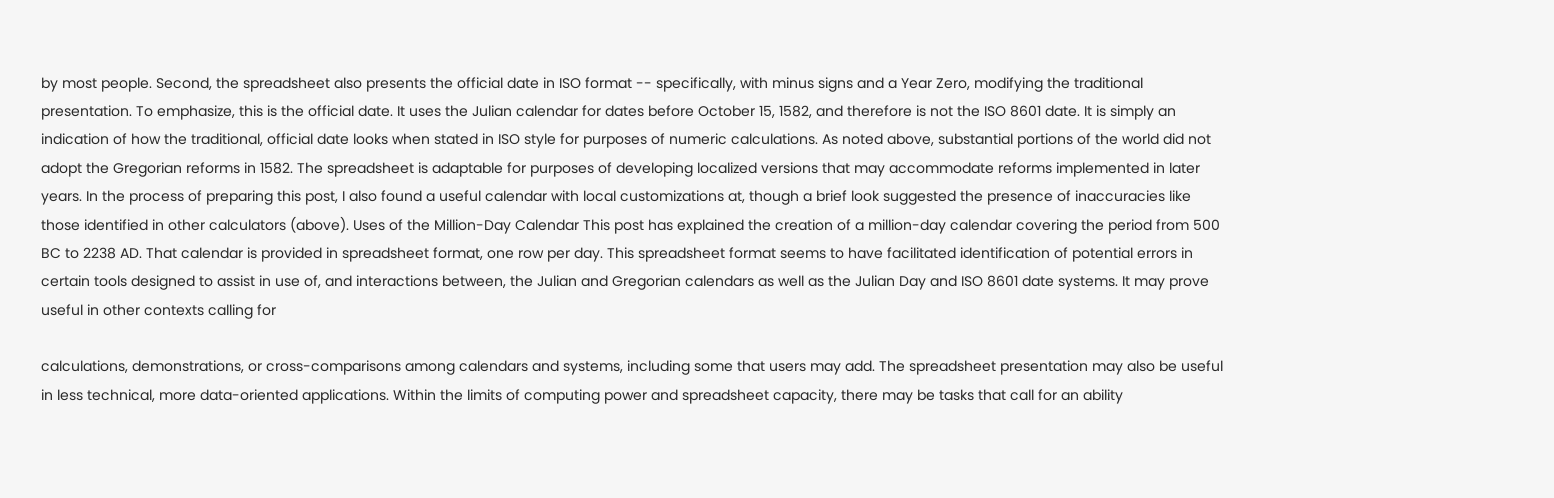by most people. Second, the spreadsheet also presents the official date in ISO format -- specifically, with minus signs and a Year Zero, modifying the traditional presentation. To emphasize, this is the official date. It uses the Julian calendar for dates before October 15, 1582, and therefore is not the ISO 8601 date. It is simply an indication of how the traditional, official date looks when stated in ISO style for purposes of numeric calculations. As noted above, substantial portions of the world did not adopt the Gregorian reforms in 1582. The spreadsheet is adaptable for purposes of developing localized versions that may accommodate reforms implemented in later years. In the process of preparing this post, I also found a useful calendar with local customizations at, though a brief look suggested the presence of inaccuracies like those identified in other calculators (above). Uses of the Million-Day Calendar This post has explained the creation of a million-day calendar covering the period from 500 BC to 2238 AD. That calendar is provided in spreadsheet format, one row per day. This spreadsheet format seems to have facilitated identification of potential errors in certain tools designed to assist in use of, and interactions between, the Julian and Gregorian calendars as well as the Julian Day and ISO 8601 date systems. It may prove useful in other contexts calling for

calculations, demonstrations, or cross-comparisons among calendars and systems, including some that users may add. The spreadsheet presentation may also be useful in less technical, more data-oriented applications. Within the limits of computing power and spreadsheet capacity, there may be tasks that call for an ability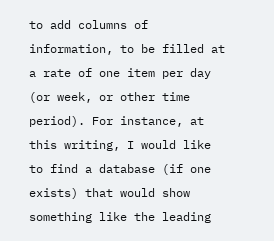to add columns of information, to be filled at a rate of one item per day (or week, or other time period). For instance, at this writing, I would like to find a database (if one exists) that would show something like the leading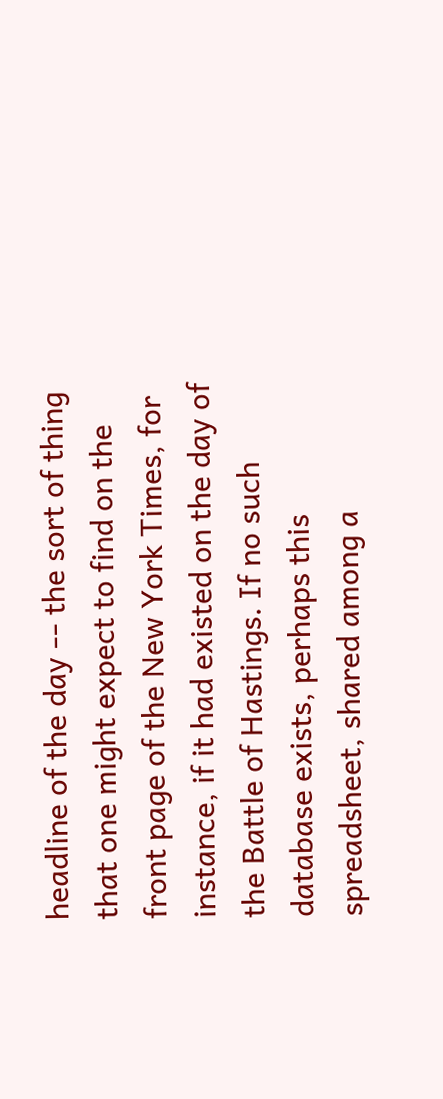headline of the day -- the sort of thing that one might expect to find on the front page of the New York Times, for instance, if it had existed on the day of the Battle of Hastings. If no such database exists, perhaps this spreadsheet, shared among a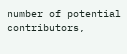number of potential contributors,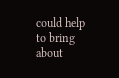could help to bring about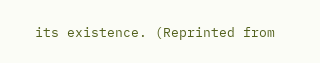its existence. (Reprinted from